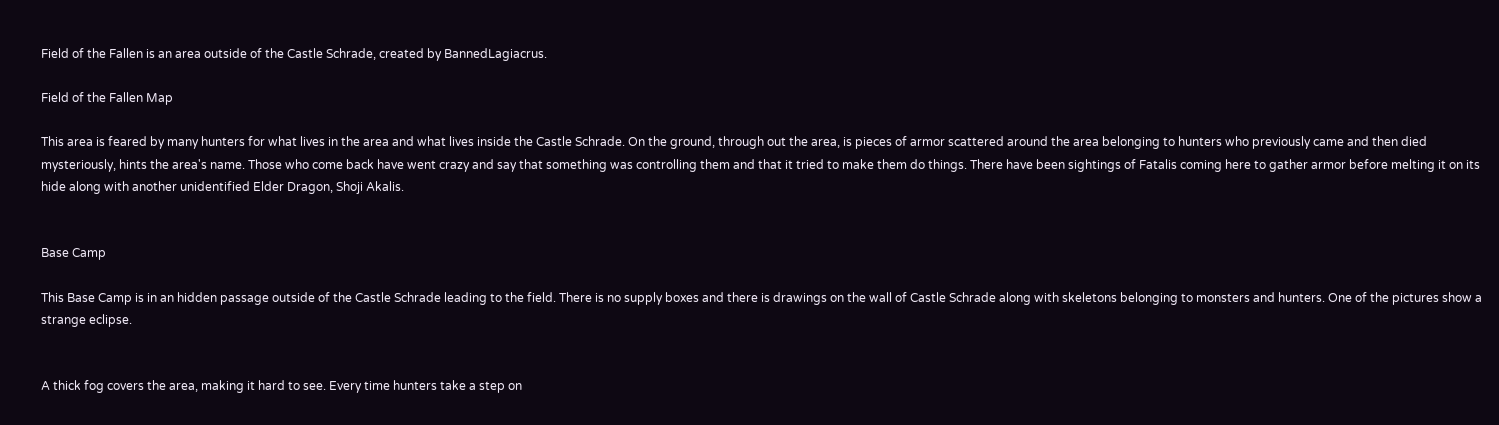Field of the Fallen is an area outside of the Castle Schrade, created by BannedLagiacrus.

Field of the Fallen Map

This area is feared by many hunters for what lives in the area and what lives inside the Castle Schrade. On the ground, through out the area, is pieces of armor scattered around the area belonging to hunters who previously came and then died mysteriously, hints the area's name. Those who come back have went crazy and say that something was controlling them and that it tried to make them do things. There have been sightings of Fatalis coming here to gather armor before melting it on its hide along with another unidentified Elder Dragon, Shoji Akalis.


Base Camp

This Base Camp is in an hidden passage outside of the Castle Schrade leading to the field. There is no supply boxes and there is drawings on the wall of Castle Schrade along with skeletons belonging to monsters and hunters. One of the pictures show a strange eclipse.


A thick fog covers the area, making it hard to see. Every time hunters take a step on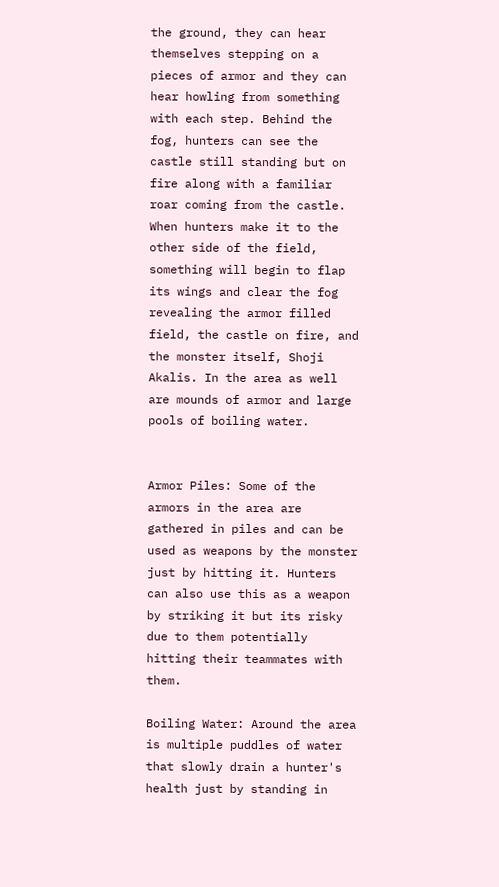the ground, they can hear themselves stepping on a pieces of armor and they can hear howling from something with each step. Behind the fog, hunters can see the castle still standing but on fire along with a familiar roar coming from the castle. When hunters make it to the other side of the field, something will begin to flap its wings and clear the fog revealing the armor filled field, the castle on fire, and the monster itself, Shoji Akalis. In the area as well are mounds of armor and large pools of boiling water.


Armor Piles: Some of the armors in the area are gathered in piles and can be used as weapons by the monster just by hitting it. Hunters can also use this as a weapon by striking it but its risky due to them potentially hitting their teammates with them.

Boiling Water: Around the area is multiple puddles of water that slowly drain a hunter's health just by standing in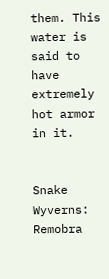them. This water is said to have extremely hot armor in it.


Snake Wyverns: Remobra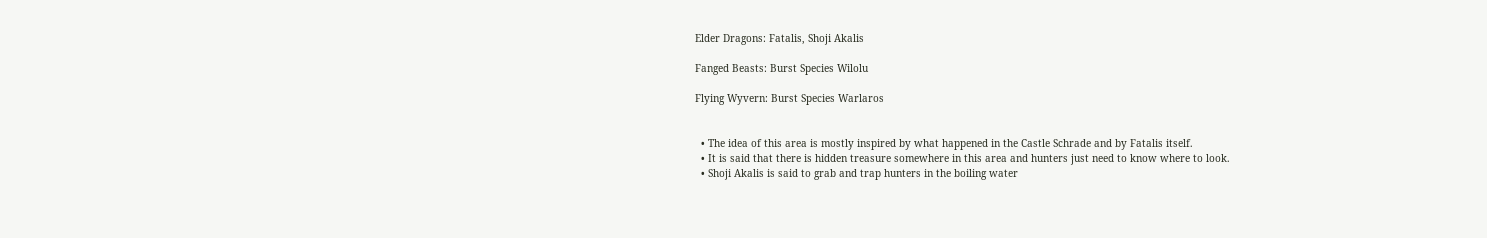Elder Dragons: Fatalis, Shoji Akalis

Fanged Beasts: Burst Species Wilolu

Flying Wyvern: Burst Species Warlaros


  • The idea of this area is mostly inspired by what happened in the Castle Schrade and by Fatalis itself.
  • It is said that there is hidden treasure somewhere in this area and hunters just need to know where to look.
  • Shoji Akalis is said to grab and trap hunters in the boiling water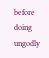before doing ungodly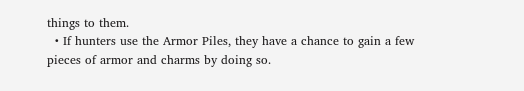things to them.
  • If hunters use the Armor Piles, they have a chance to gain a few pieces of armor and charms by doing so.